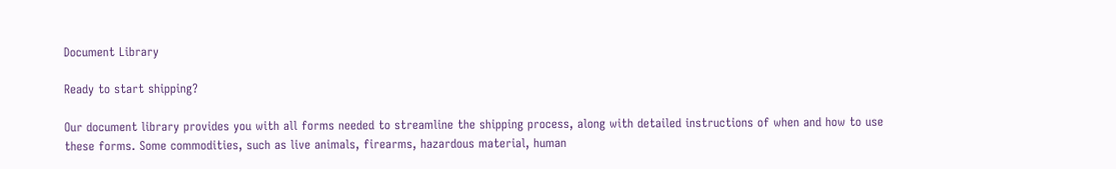Document Library

Ready to start shipping?

Our document library provides you with all forms needed to streamline the shipping process, along with detailed instructions of when and how to use these forms. Some commodities, such as live animals, firearms, hazardous material, human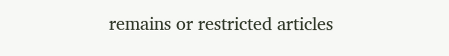remains or restricted articles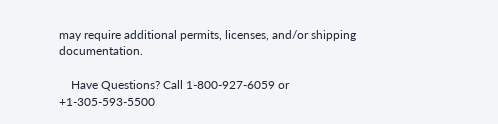may require additional permits, licenses, and/or shipping documentation.

    Have Questions? Call 1-800-927-6059 or +1-305-593-5500